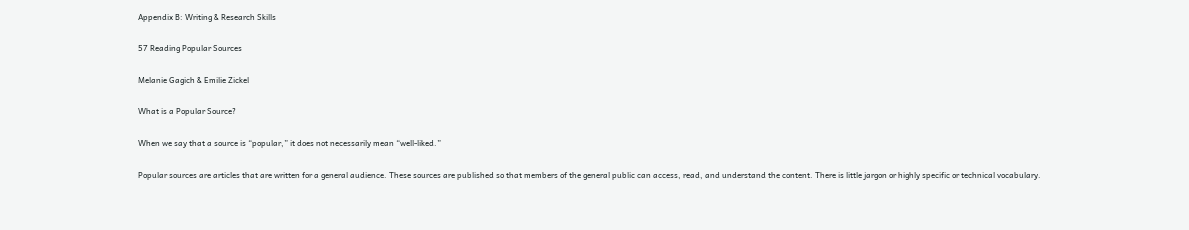Appendix B: Writing & Research Skills

57 Reading Popular Sources

Melanie Gagich & Emilie Zickel

What is a Popular Source?

When we say that a source is “popular,” it does not necessarily mean “well-liked.”

Popular sources are articles that are written for a general audience. These sources are published so that members of the general public can access, read, and understand the content. There is little jargon or highly specific or technical vocabulary.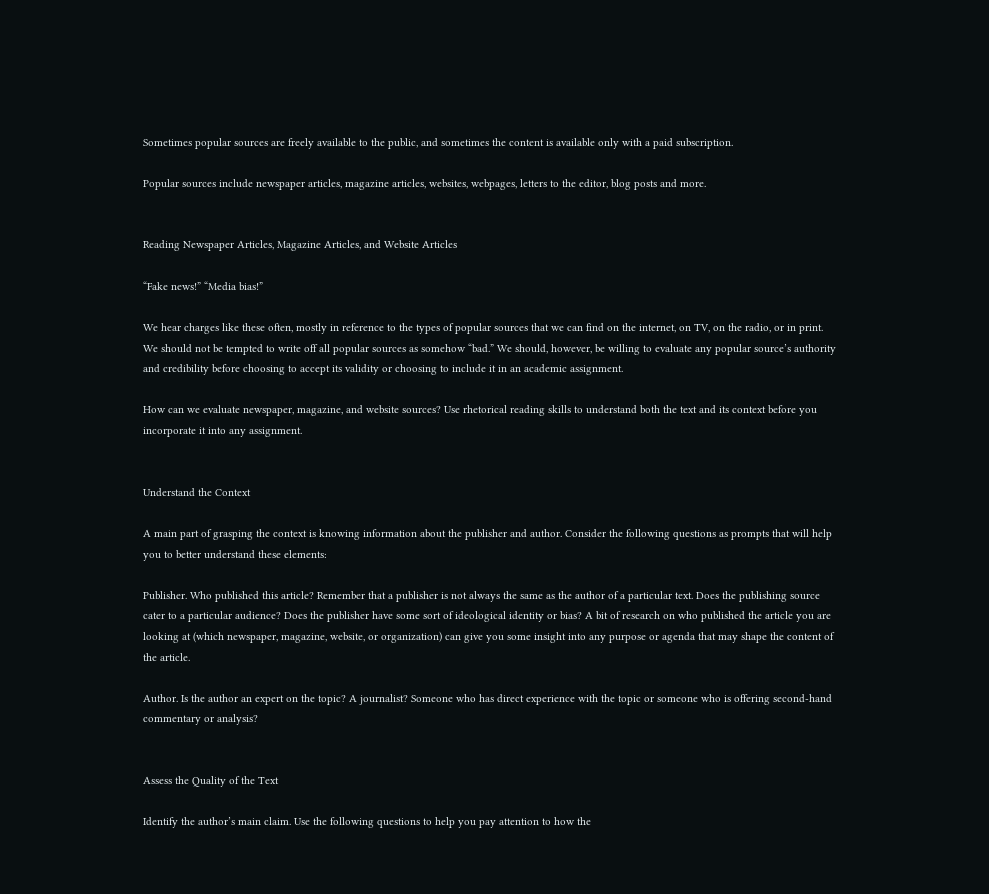Sometimes popular sources are freely available to the public, and sometimes the content is available only with a paid subscription.

Popular sources include newspaper articles, magazine articles, websites, webpages, letters to the editor, blog posts and more.


Reading Newspaper Articles, Magazine Articles, and Website Articles

“Fake news!” “Media bias!”

We hear charges like these often, mostly in reference to the types of popular sources that we can find on the internet, on TV, on the radio, or in print. We should not be tempted to write off all popular sources as somehow “bad.” We should, however, be willing to evaluate any popular source’s authority and credibility before choosing to accept its validity or choosing to include it in an academic assignment.

How can we evaluate newspaper, magazine, and website sources? Use rhetorical reading skills to understand both the text and its context before you incorporate it into any assignment.


Understand the Context

A main part of grasping the context is knowing information about the publisher and author. Consider the following questions as prompts that will help you to better understand these elements:

Publisher. Who published this article? Remember that a publisher is not always the same as the author of a particular text. Does the publishing source cater to a particular audience? Does the publisher have some sort of ideological identity or bias? A bit of research on who published the article you are looking at (which newspaper, magazine, website, or organization) can give you some insight into any purpose or agenda that may shape the content of the article.

Author. Is the author an expert on the topic? A journalist? Someone who has direct experience with the topic or someone who is offering second-hand commentary or analysis?


Assess the Quality of the Text

Identify the author’s main claim. Use the following questions to help you pay attention to how the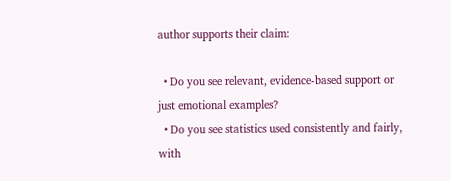author supports their claim:

  • Do you see relevant, evidence-based support or just emotional examples?
  • Do you see statistics used consistently and fairly, with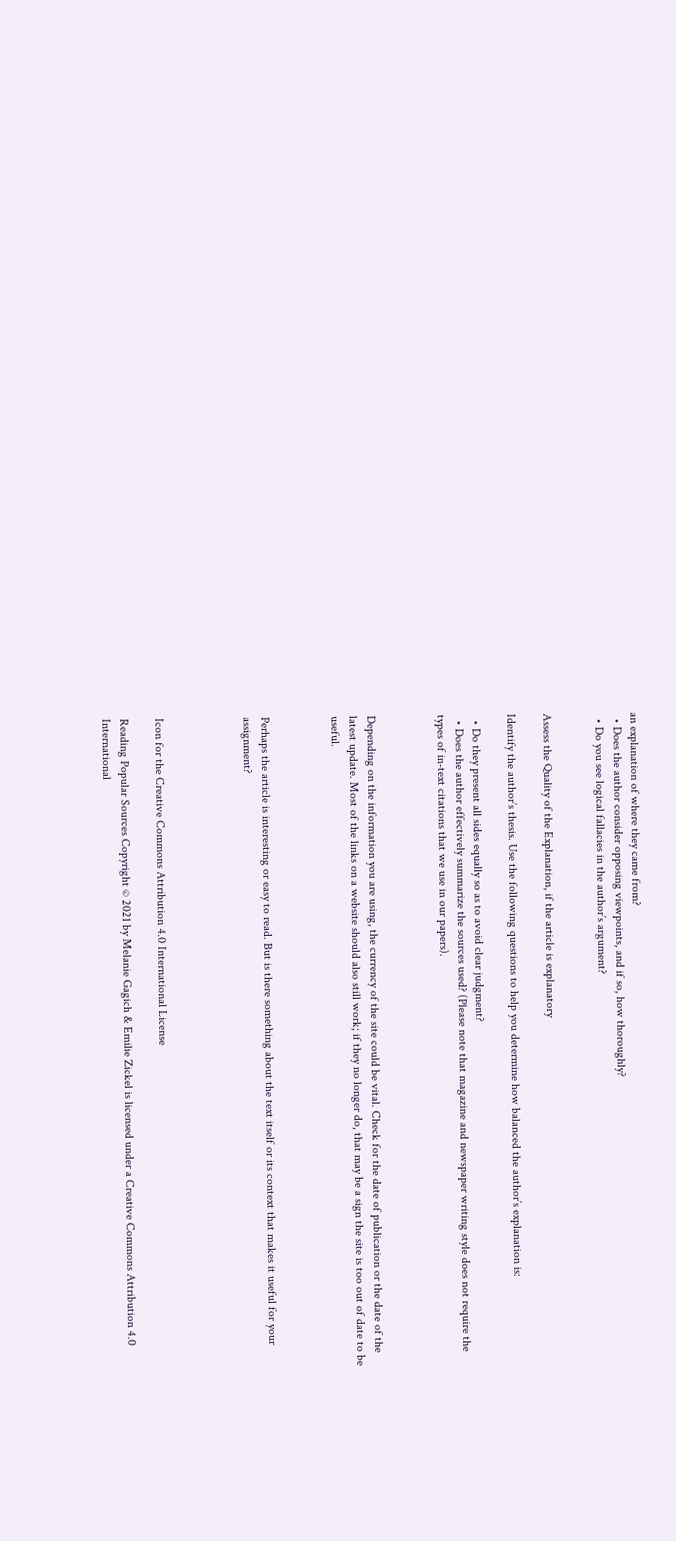an explanation of where they came from?
  • Does the author consider opposing viewpoints, and if so, how thoroughly?
  • Do you see logical fallacies in the author’s argument?


Assess the Quality of the Explanation, if the article is explanatory

Identify the author’s thesis. Use the following questions to help you determine how balanced the author’s explanation is:

  • Do they present all sides equally so as to avoid clear judgment?
  • Does the author effectively summarize the sources used? (Please note that magazine and newspaper writing style does not require the types of in-text citations that we use in our papers).



Depending on the information you are using, the currency of the site could be vital. Check for the date of publication or the date of the latest update. Most of the links on a website should also still work; if they no longer do, that may be a sign the site is too out of date to be useful.



Perhaps the article is interesting or easy to read. But is there something about the text itself or its context that makes it useful for your assignment?




Icon for the Creative Commons Attribution 4.0 International License

Reading Popular Sources Copyright © 2021 by Melanie Gagich & Emilie Zickel is licensed under a Creative Commons Attribution 4.0 International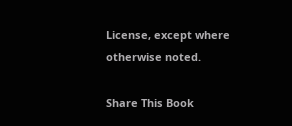License, except where otherwise noted.

Share This Book